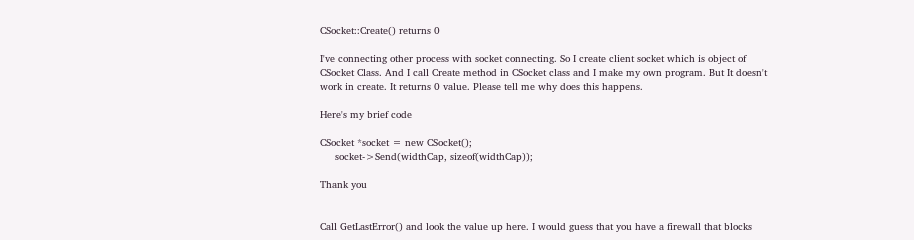CSocket::Create() returns 0

I've connecting other process with socket connecting. So I create client socket which is object of CSocket Class. And I call Create method in CSocket class and I make my own program. But It doesn't work in create. It returns 0 value. Please tell me why does this happens.

Here's my brief code

CSocket *socket = new CSocket();
     socket->Send(widthCap, sizeof(widthCap));

Thank you


Call GetLastError() and look the value up here. I would guess that you have a firewall that blocks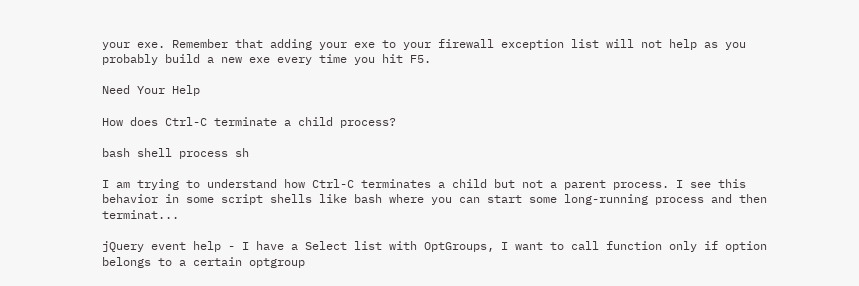your exe. Remember that adding your exe to your firewall exception list will not help as you probably build a new exe every time you hit F5.

Need Your Help

How does Ctrl-C terminate a child process?

bash shell process sh

I am trying to understand how Ctrl-C terminates a child but not a parent process. I see this behavior in some script shells like bash where you can start some long-running process and then terminat...

jQuery event help - I have a Select list with OptGroups, I want to call function only if option belongs to a certain optgroup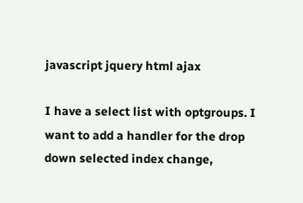javascript jquery html ajax

I have a select list with optgroups. I want to add a handler for the drop down selected index change,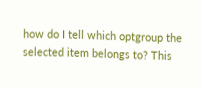how do I tell which optgroup the selected item belongs to? This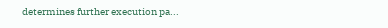determines further execution pa...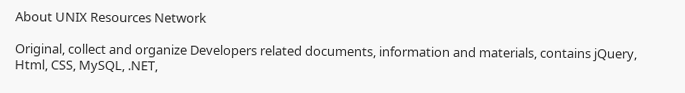About UNIX Resources Network

Original, collect and organize Developers related documents, information and materials, contains jQuery, Html, CSS, MySQL, .NET,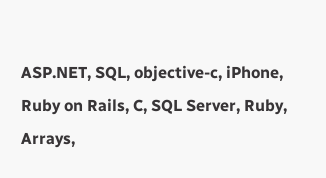ASP.NET, SQL, objective-c, iPhone, Ruby on Rails, C, SQL Server, Ruby, Arrays,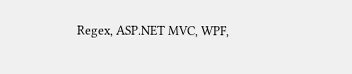Regex, ASP.NET MVC, WPF,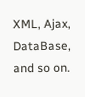XML, Ajax, DataBase, and so on.